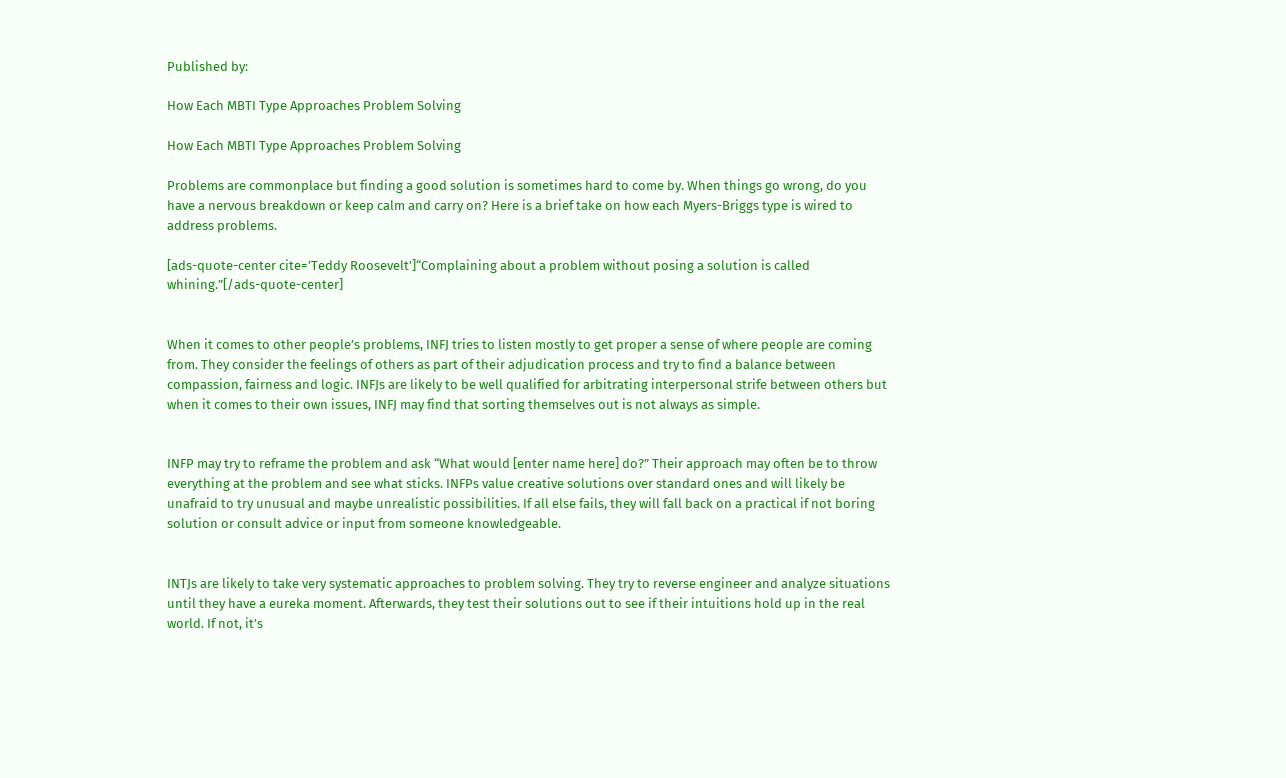Published by:

How Each MBTI Type Approaches Problem Solving

How Each MBTI Type Approaches Problem Solving

Problems are commonplace but finding a good solution is sometimes hard to come by. When things go wrong, do you have a nervous breakdown or keep calm and carry on? Here is a brief take on how each Myers-Briggs type is wired to address problems.

[ads-quote-center cite=’Teddy Roosevelt’]“Complaining about a problem without posing a solution is called whining.”[/ads-quote-center]


When it comes to other people’s problems, INFJ tries to listen mostly to get proper a sense of where people are coming from. They consider the feelings of others as part of their adjudication process and try to find a balance between compassion, fairness and logic. INFJs are likely to be well qualified for arbitrating interpersonal strife between others but when it comes to their own issues, INFJ may find that sorting themselves out is not always as simple.


INFP may try to reframe the problem and ask “What would [enter name here] do?” Their approach may often be to throw everything at the problem and see what sticks. INFPs value creative solutions over standard ones and will likely be unafraid to try unusual and maybe unrealistic possibilities. If all else fails, they will fall back on a practical if not boring solution or consult advice or input from someone knowledgeable.


INTJs are likely to take very systematic approaches to problem solving. They try to reverse engineer and analyze situations until they have a eureka moment. Afterwards, they test their solutions out to see if their intuitions hold up in the real world. If not, it’s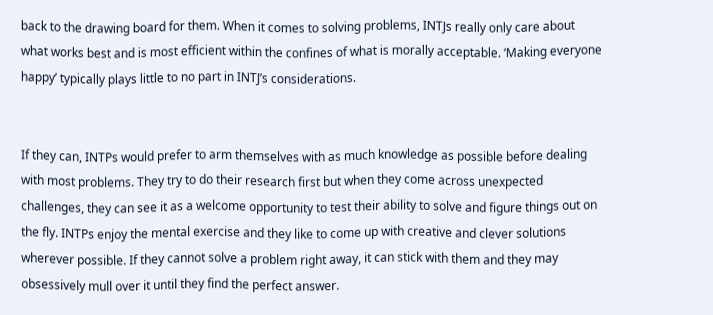back to the drawing board for them. When it comes to solving problems, INTJs really only care about what works best and is most efficient within the confines of what is morally acceptable. ‘Making everyone happy’ typically plays little to no part in INTJ’s considerations.


If they can, INTPs would prefer to arm themselves with as much knowledge as possible before dealing with most problems. They try to do their research first but when they come across unexpected challenges, they can see it as a welcome opportunity to test their ability to solve and figure things out on the fly. INTPs enjoy the mental exercise and they like to come up with creative and clever solutions wherever possible. If they cannot solve a problem right away, it can stick with them and they may obsessively mull over it until they find the perfect answer.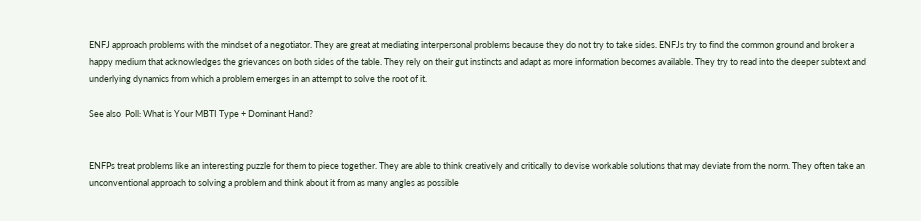ENFJ approach problems with the mindset of a negotiator. They are great at mediating interpersonal problems because they do not try to take sides. ENFJs try to find the common ground and broker a happy medium that acknowledges the grievances on both sides of the table. They rely on their gut instincts and adapt as more information becomes available. They try to read into the deeper subtext and underlying dynamics from which a problem emerges in an attempt to solve the root of it.

See also  Poll: What is Your MBTI Type + Dominant Hand?


ENFPs treat problems like an interesting puzzle for them to piece together. They are able to think creatively and critically to devise workable solutions that may deviate from the norm. They often take an unconventional approach to solving a problem and think about it from as many angles as possible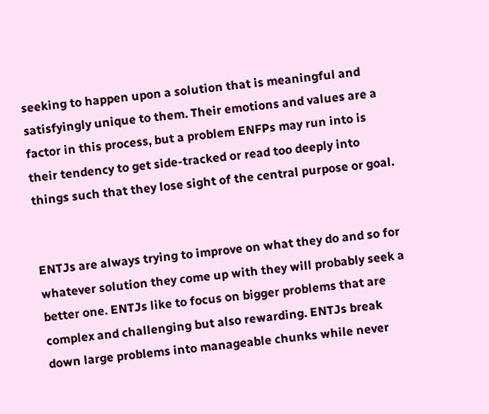seeking to happen upon a solution that is meaningful and satisfyingly unique to them. Their emotions and values are a factor in this process, but a problem ENFPs may run into is their tendency to get side-tracked or read too deeply into things such that they lose sight of the central purpose or goal.


ENTJs are always trying to improve on what they do and so for whatever solution they come up with they will probably seek a better one. ENTJs like to focus on bigger problems that are complex and challenging but also rewarding. ENTJs break down large problems into manageable chunks while never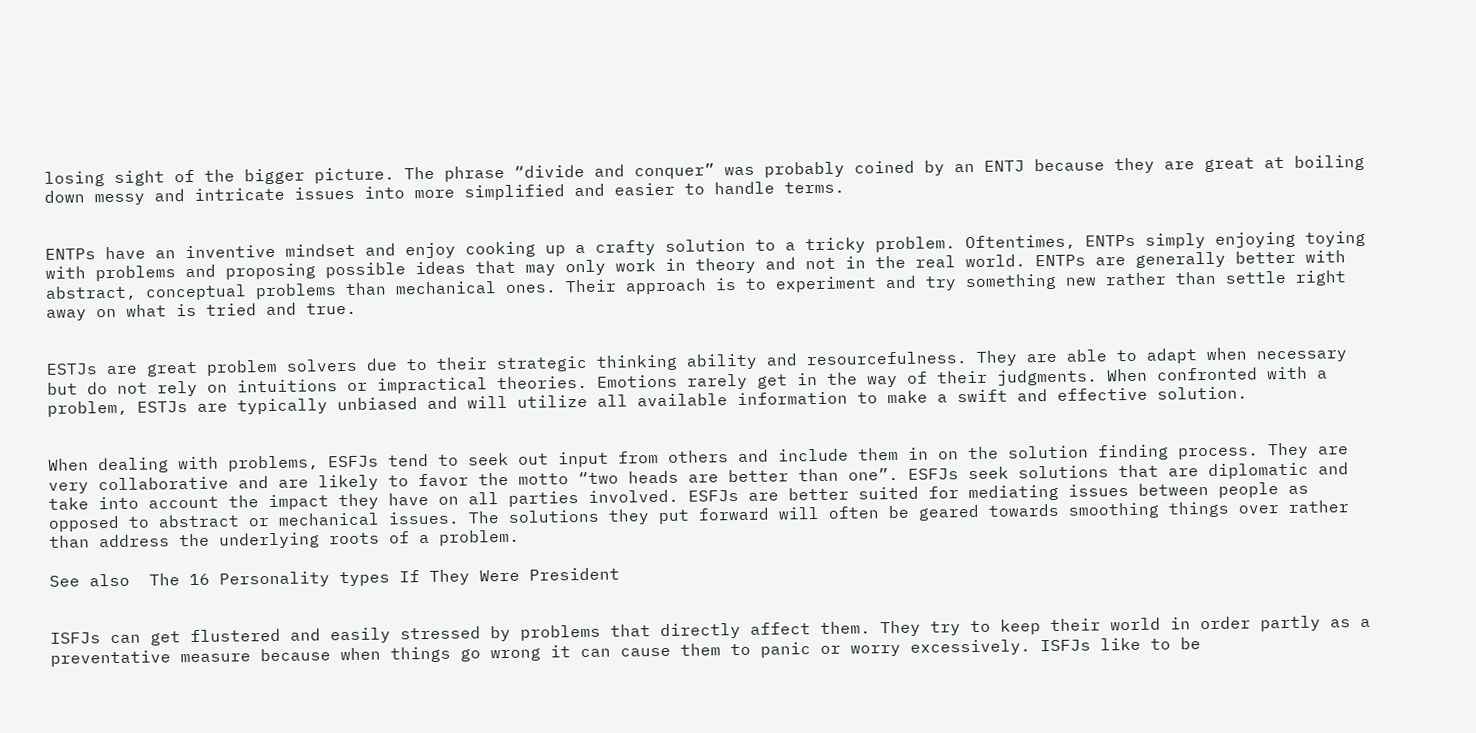losing sight of the bigger picture. The phrase “divide and conquer” was probably coined by an ENTJ because they are great at boiling down messy and intricate issues into more simplified and easier to handle terms.


ENTPs have an inventive mindset and enjoy cooking up a crafty solution to a tricky problem. Oftentimes, ENTPs simply enjoying toying with problems and proposing possible ideas that may only work in theory and not in the real world. ENTPs are generally better with abstract, conceptual problems than mechanical ones. Their approach is to experiment and try something new rather than settle right away on what is tried and true.


ESTJs are great problem solvers due to their strategic thinking ability and resourcefulness. They are able to adapt when necessary but do not rely on intuitions or impractical theories. Emotions rarely get in the way of their judgments. When confronted with a problem, ESTJs are typically unbiased and will utilize all available information to make a swift and effective solution.


When dealing with problems, ESFJs tend to seek out input from others and include them in on the solution finding process. They are very collaborative and are likely to favor the motto “two heads are better than one”. ESFJs seek solutions that are diplomatic and take into account the impact they have on all parties involved. ESFJs are better suited for mediating issues between people as opposed to abstract or mechanical issues. The solutions they put forward will often be geared towards smoothing things over rather than address the underlying roots of a problem.

See also  The 16 Personality types If They Were President


ISFJs can get flustered and easily stressed by problems that directly affect them. They try to keep their world in order partly as a preventative measure because when things go wrong it can cause them to panic or worry excessively. ISFJs like to be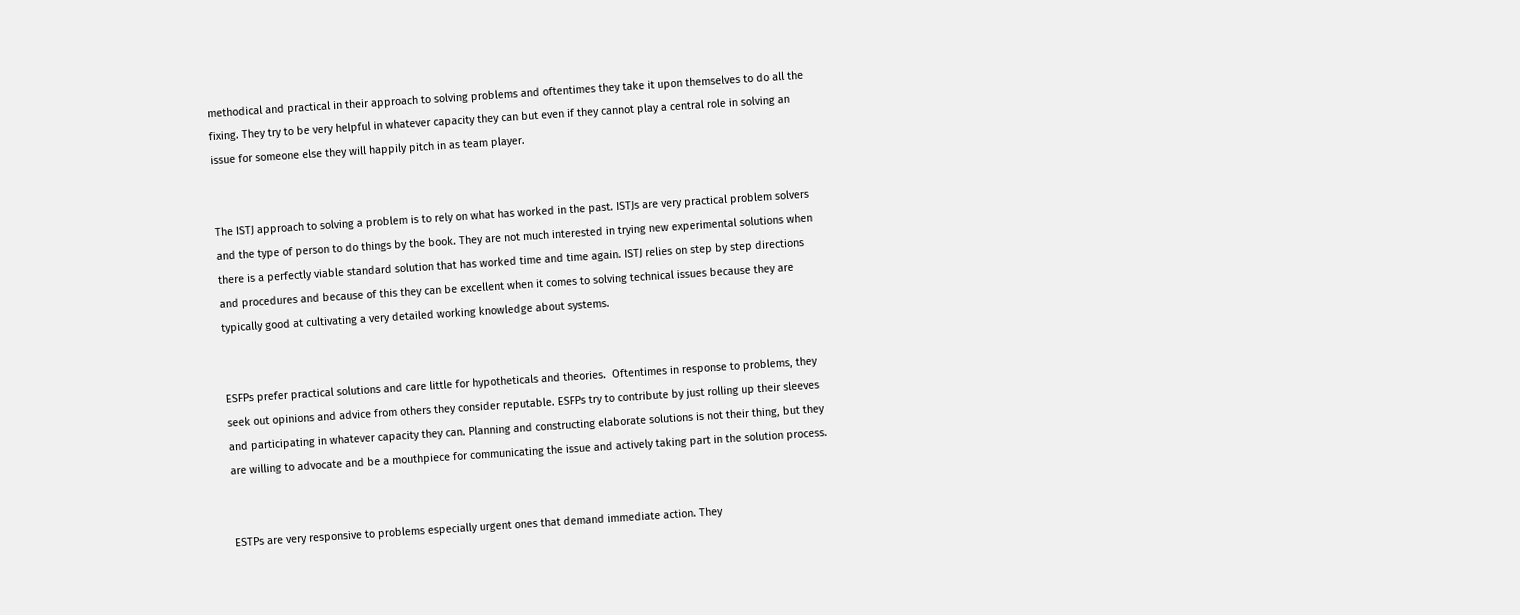methodical and practical in their approach to solving problems and oftentimes they take it upon themselves to do all the fixing. They try to be very helpful in whatever capacity they can but even if they cannot play a central role in solving an issue for someone else they will happily pitch in as team player.


The ISTJ approach to solving a problem is to rely on what has worked in the past. ISTJs are very practical problem solvers and the type of person to do things by the book. They are not much interested in trying new experimental solutions when there is a perfectly viable standard solution that has worked time and time again. ISTJ relies on step by step directions and procedures and because of this they can be excellent when it comes to solving technical issues because they are typically good at cultivating a very detailed working knowledge about systems.


ESFPs prefer practical solutions and care little for hypotheticals and theories.  Oftentimes in response to problems, they seek out opinions and advice from others they consider reputable. ESFPs try to contribute by just rolling up their sleeves and participating in whatever capacity they can. Planning and constructing elaborate solutions is not their thing, but they are willing to advocate and be a mouthpiece for communicating the issue and actively taking part in the solution process.


ESTPs are very responsive to problems especially urgent ones that demand immediate action. They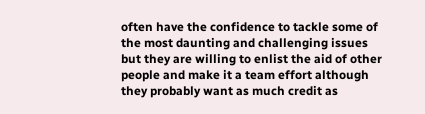often have the confidence to tackle some of the most daunting and challenging issues but they are willing to enlist the aid of other people and make it a team effort although they probably want as much credit as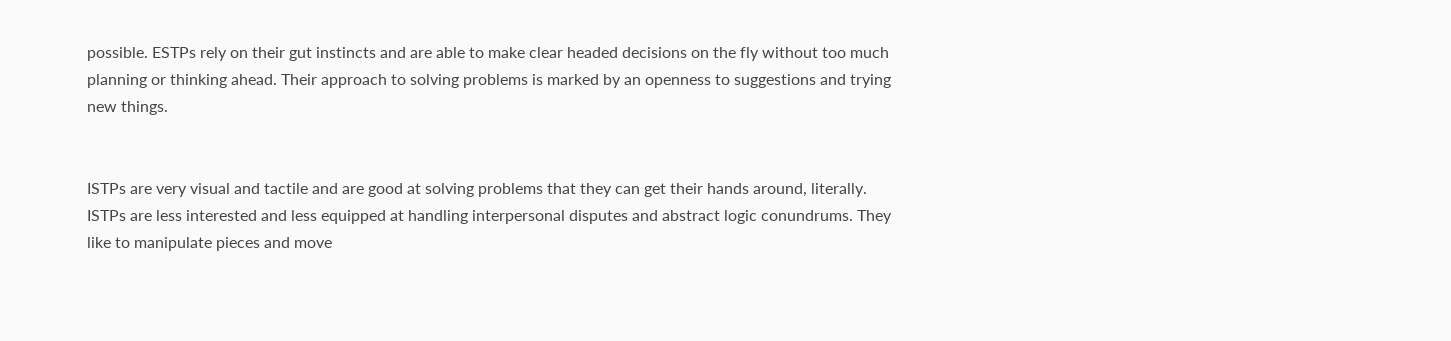possible. ESTPs rely on their gut instincts and are able to make clear headed decisions on the fly without too much planning or thinking ahead. Their approach to solving problems is marked by an openness to suggestions and trying new things.


ISTPs are very visual and tactile and are good at solving problems that they can get their hands around, literally. ISTPs are less interested and less equipped at handling interpersonal disputes and abstract logic conundrums. They like to manipulate pieces and move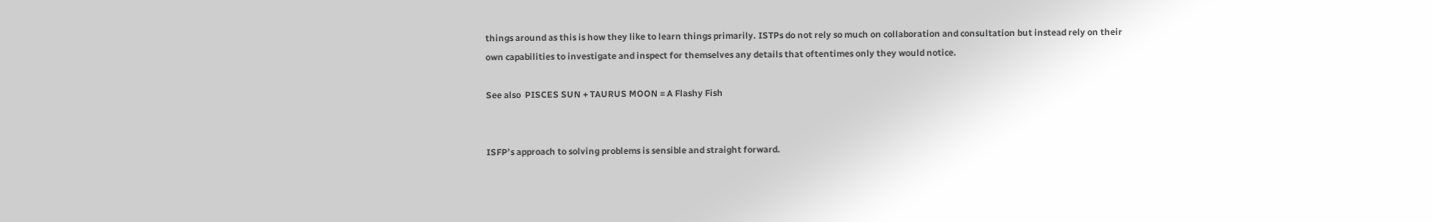things around as this is how they like to learn things primarily. ISTPs do not rely so much on collaboration and consultation but instead rely on their own capabilities to investigate and inspect for themselves any details that oftentimes only they would notice.

See also  PISCES SUN + TAURUS MOON = A Flashy Fish


ISFP’s approach to solving problems is sensible and straight forward.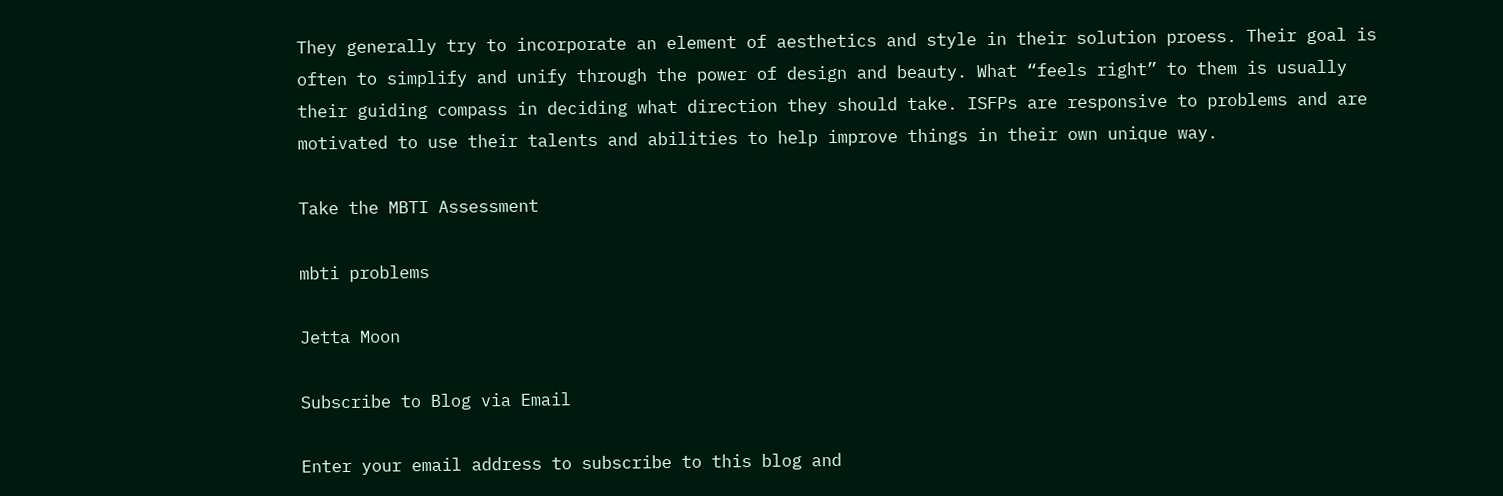They generally try to incorporate an element of aesthetics and style in their solution proess. Their goal is often to simplify and unify through the power of design and beauty. What “feels right” to them is usually their guiding compass in deciding what direction they should take. ISFPs are responsive to problems and are motivated to use their talents and abilities to help improve things in their own unique way.

Take the MBTI Assessment

mbti problems

Jetta Moon

Subscribe to Blog via Email

Enter your email address to subscribe to this blog and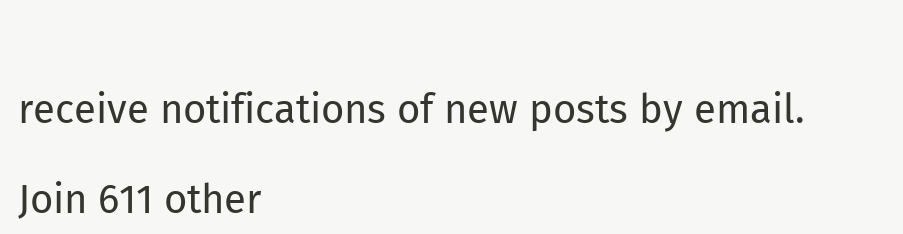receive notifications of new posts by email.

Join 611 other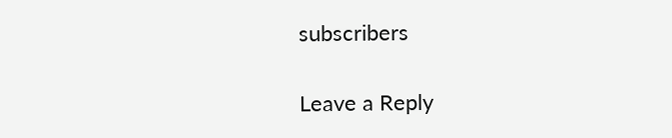subscribers

Leave a Reply